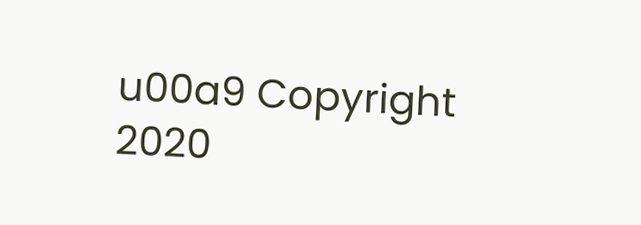u00a9 Copyright 2020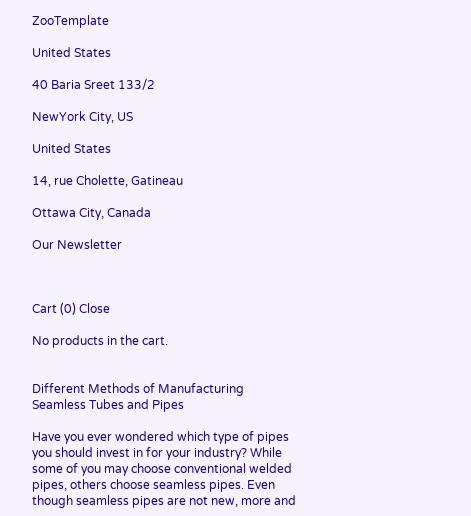ZooTemplate

United States

40 Baria Sreet 133/2

NewYork City, US

United States

14, rue Cholette, Gatineau

Ottawa City, Canada

Our Newsletter



Cart (0) Close

No products in the cart.


Different Methods of Manufacturing Seamless Tubes and Pipes

Have you ever wondered which type of pipes you should invest in for your industry? While some of you may choose conventional welded pipes, others choose seamless pipes. Even though seamless pipes are not new, more and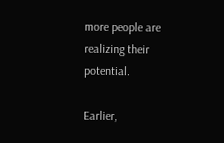more people are realizing their potential.

Earlier,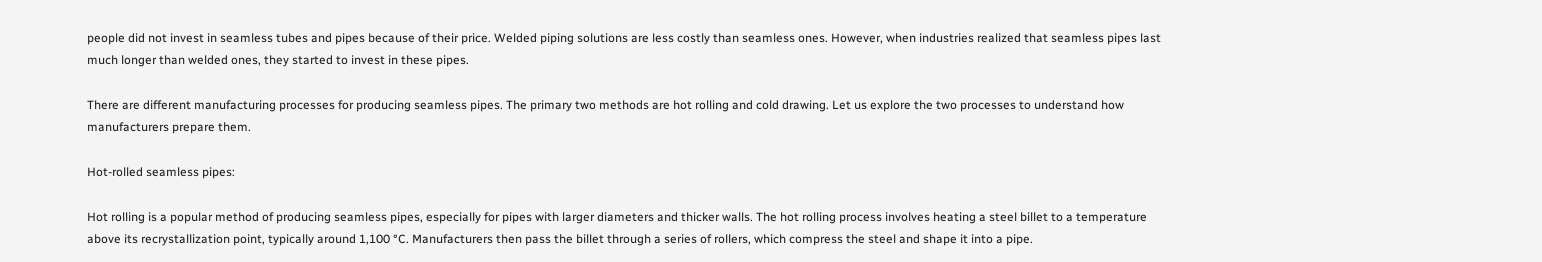people did not invest in seamless tubes and pipes because of their price. Welded piping solutions are less costly than seamless ones. However, when industries realized that seamless pipes last much longer than welded ones, they started to invest in these pipes.

There are different manufacturing processes for producing seamless pipes. The primary two methods are hot rolling and cold drawing. Let us explore the two processes to understand how manufacturers prepare them.

Hot-rolled seamless pipes:

Hot rolling is a popular method of producing seamless pipes, especially for pipes with larger diameters and thicker walls. The hot rolling process involves heating a steel billet to a temperature above its recrystallization point, typically around 1,100 °C. Manufacturers then pass the billet through a series of rollers, which compress the steel and shape it into a pipe.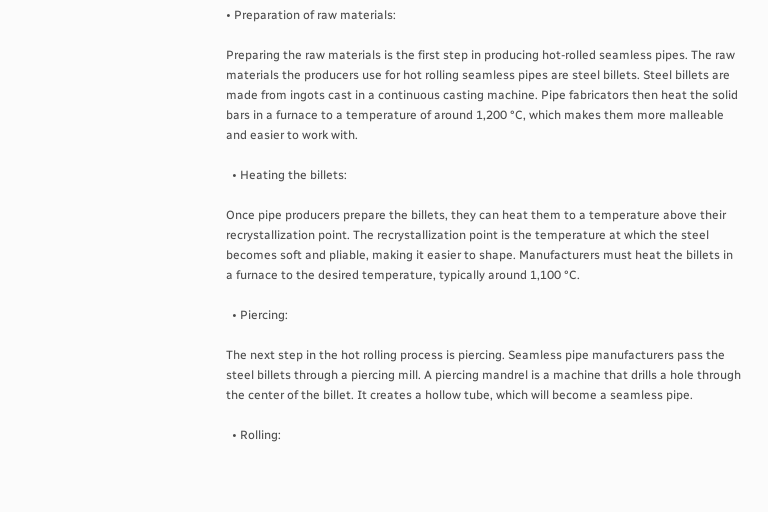• Preparation of raw materials:

Preparing the raw materials is the first step in producing hot-rolled seamless pipes. The raw materials the producers use for hot rolling seamless pipes are steel billets. Steel billets are made from ingots cast in a continuous casting machine. Pipe fabricators then heat the solid bars in a furnace to a temperature of around 1,200 °C, which makes them more malleable and easier to work with.

  • Heating the billets:

Once pipe producers prepare the billets, they can heat them to a temperature above their recrystallization point. The recrystallization point is the temperature at which the steel becomes soft and pliable, making it easier to shape. Manufacturers must heat the billets in a furnace to the desired temperature, typically around 1,100 °C.

  • Piercing:

The next step in the hot rolling process is piercing. Seamless pipe manufacturers pass the steel billets through a piercing mill. A piercing mandrel is a machine that drills a hole through the center of the billet. It creates a hollow tube, which will become a seamless pipe.

  • Rolling: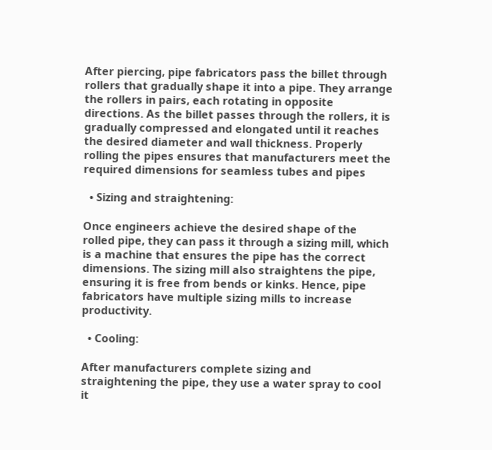After piercing, pipe fabricators pass the billet through rollers that gradually shape it into a pipe. They arrange the rollers in pairs, each rotating in opposite directions. As the billet passes through the rollers, it is gradually compressed and elongated until it reaches the desired diameter and wall thickness. Properly rolling the pipes ensures that manufacturers meet the required dimensions for seamless tubes and pipes

  • Sizing and straightening:

Once engineers achieve the desired shape of the rolled pipe, they can pass it through a sizing mill, which is a machine that ensures the pipe has the correct dimensions. The sizing mill also straightens the pipe, ensuring it is free from bends or kinks. Hence, pipe fabricators have multiple sizing mills to increase productivity.

  • Cooling:

After manufacturers complete sizing and straightening the pipe, they use a water spray to cool it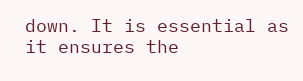down. It is essential as it ensures the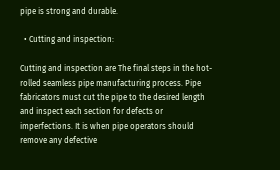pipe is strong and durable.

  • Cutting and inspection:

Cutting and inspection are The final steps in the hot-rolled seamless pipe manufacturing process. Pipe fabricators must cut the pipe to the desired length and inspect each section for defects or imperfections. It is when pipe operators should remove any defective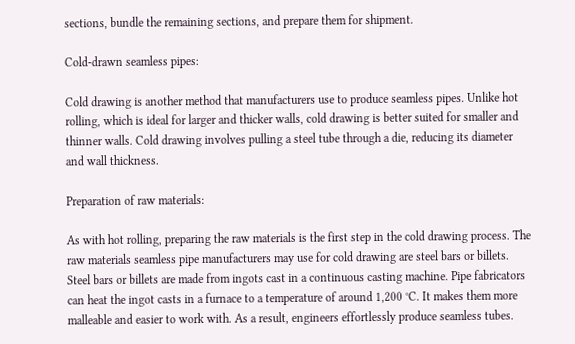sections, bundle the remaining sections, and prepare them for shipment.

Cold-drawn seamless pipes:

Cold drawing is another method that manufacturers use to produce seamless pipes. Unlike hot rolling, which is ideal for larger and thicker walls, cold drawing is better suited for smaller and thinner walls. Cold drawing involves pulling a steel tube through a die, reducing its diameter and wall thickness.

Preparation of raw materials:

As with hot rolling, preparing the raw materials is the first step in the cold drawing process. The raw materials seamless pipe manufacturers may use for cold drawing are steel bars or billets. Steel bars or billets are made from ingots cast in a continuous casting machine. Pipe fabricators can heat the ingot casts in a furnace to a temperature of around 1,200 °C. It makes them more malleable and easier to work with. As a result, engineers effortlessly produce seamless tubes.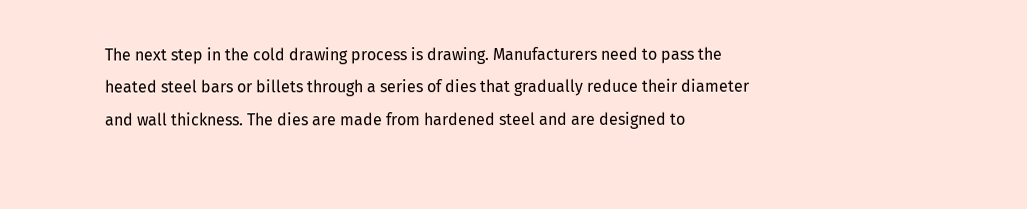The next step in the cold drawing process is drawing. Manufacturers need to pass the heated steel bars or billets through a series of dies that gradually reduce their diameter and wall thickness. The dies are made from hardened steel and are designed to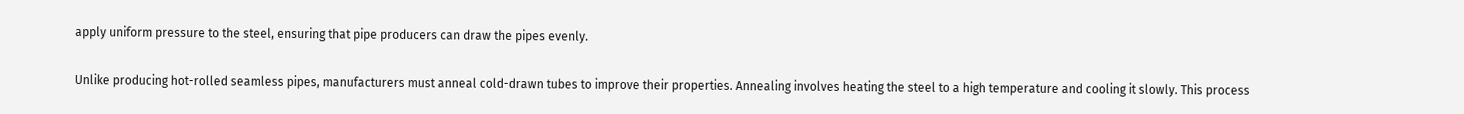apply uniform pressure to the steel, ensuring that pipe producers can draw the pipes evenly.


Unlike producing hot-rolled seamless pipes, manufacturers must anneal cold-drawn tubes to improve their properties. Annealing involves heating the steel to a high temperature and cooling it slowly. This process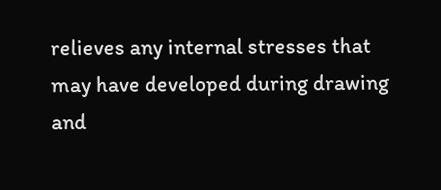relieves any internal stresses that may have developed during drawing and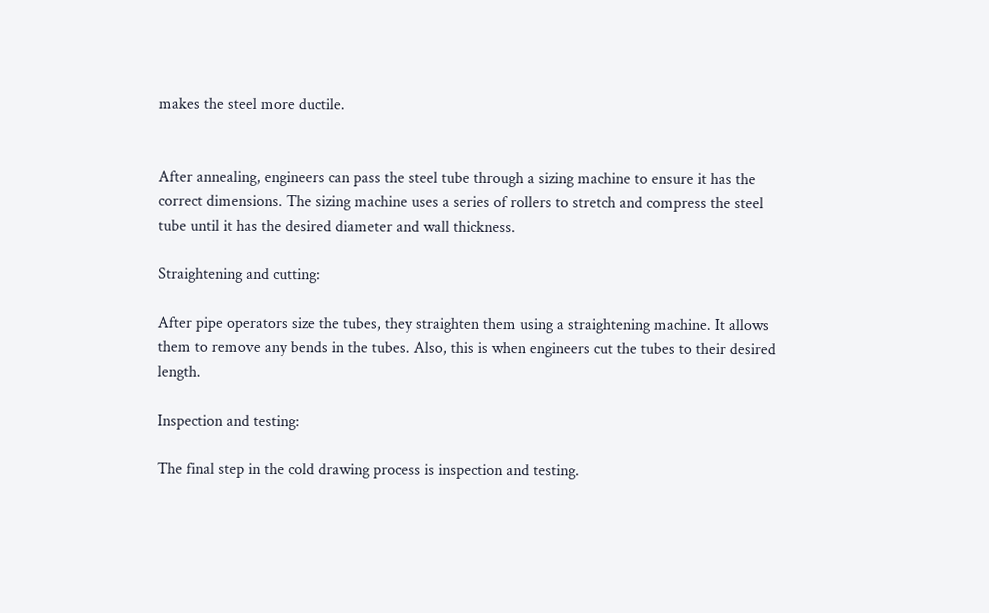makes the steel more ductile.


After annealing, engineers can pass the steel tube through a sizing machine to ensure it has the correct dimensions. The sizing machine uses a series of rollers to stretch and compress the steel tube until it has the desired diameter and wall thickness.

Straightening and cutting:

After pipe operators size the tubes, they straighten them using a straightening machine. It allows them to remove any bends in the tubes. Also, this is when engineers cut the tubes to their desired length.

Inspection and testing:

The final step in the cold drawing process is inspection and testing.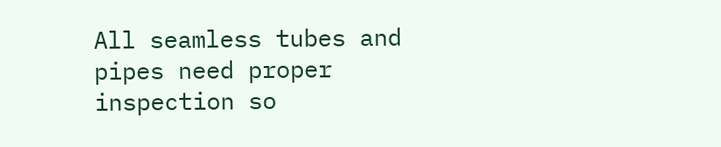All seamless tubes and pipes need proper inspection so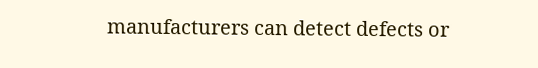manufacturers can detect defects or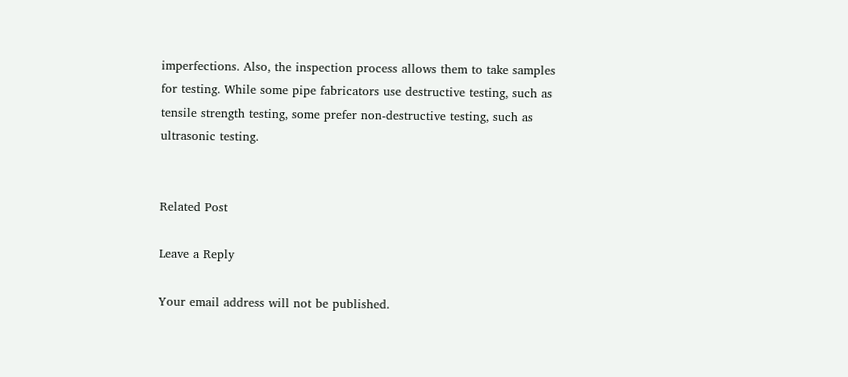imperfections. Also, the inspection process allows them to take samples for testing. While some pipe fabricators use destructive testing, such as tensile strength testing, some prefer non-destructive testing, such as ultrasonic testing.


Related Post

Leave a Reply

Your email address will not be published.